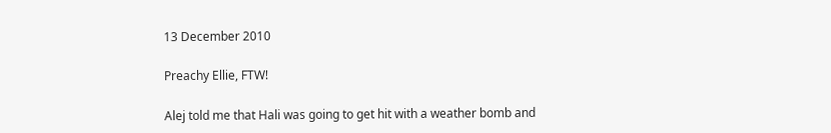13 December 2010

Preachy Ellie, FTW!

Alej told me that Hali was going to get hit with a weather bomb and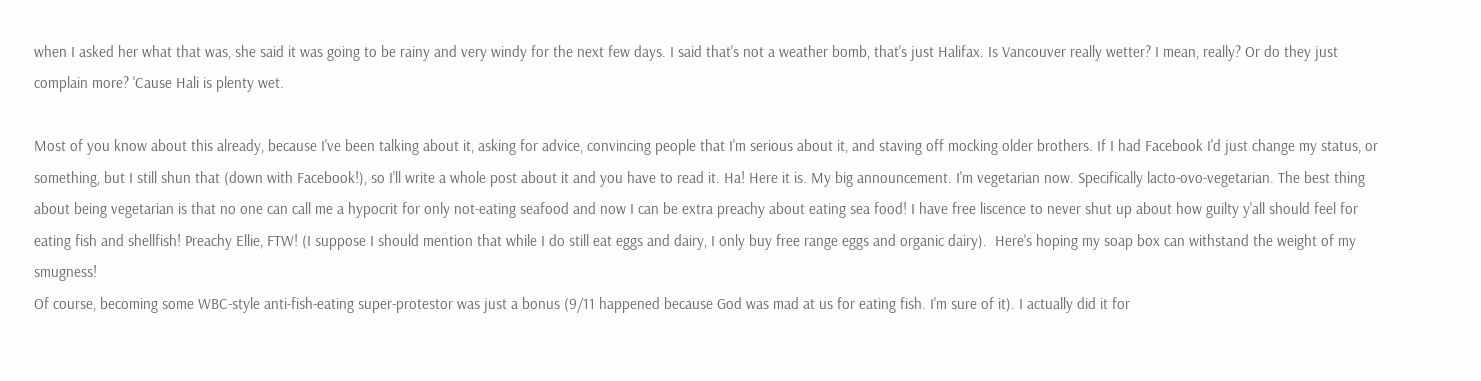when I asked her what that was, she said it was going to be rainy and very windy for the next few days. I said that's not a weather bomb, that's just Halifax. Is Vancouver really wetter? I mean, really? Or do they just complain more? 'Cause Hali is plenty wet.

Most of you know about this already, because I've been talking about it, asking for advice, convincing people that I'm serious about it, and staving off mocking older brothers. If I had Facebook I'd just change my status, or something, but I still shun that (down with Facebook!), so I'll write a whole post about it and you have to read it. Ha! Here it is. My big announcement. I'm vegetarian now. Specifically lacto-ovo-vegetarian. The best thing about being vegetarian is that no one can call me a hypocrit for only not-eating seafood and now I can be extra preachy about eating sea food! I have free liscence to never shut up about how guilty y'all should feel for eating fish and shellfish! Preachy Ellie, FTW! (I suppose I should mention that while I do still eat eggs and dairy, I only buy free range eggs and organic dairy).  Here's hoping my soap box can withstand the weight of my smugness!
Of course, becoming some WBC-style anti-fish-eating super-protestor was just a bonus (9/11 happened because God was mad at us for eating fish. I'm sure of it). I actually did it for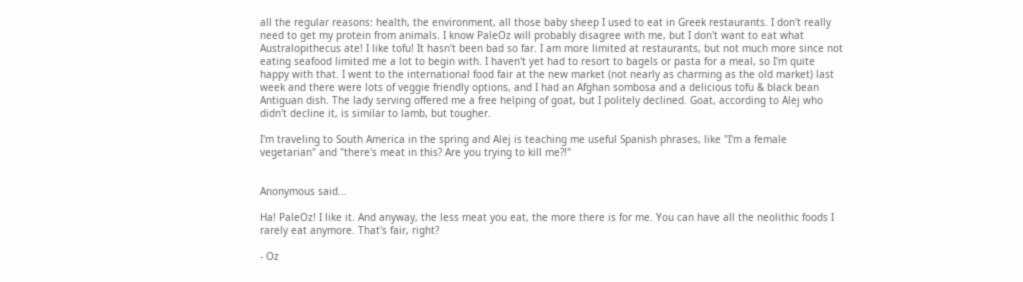all the regular reasons: health, the environment, all those baby sheep I used to eat in Greek restaurants. I don't really need to get my protein from animals. I know PaleOz will probably disagree with me, but I don't want to eat what Australopithecus ate! I like tofu! It hasn't been bad so far. I am more limited at restaurants, but not much more since not eating seafood limited me a lot to begin with. I haven't yet had to resort to bagels or pasta for a meal, so I'm quite happy with that. I went to the international food fair at the new market (not nearly as charming as the old market) last week and there were lots of veggie friendly options, and I had an Afghan sombosa and a delicious tofu & black bean Antiguan dish. The lady serving offered me a free helping of goat, but I politely declined. Goat, according to Alej who didn't decline it, is similar to lamb, but tougher.

I'm traveling to South America in the spring and Alej is teaching me useful Spanish phrases, like "I'm a female vegetarian" and "there's meat in this? Are you trying to kill me?!"


Anonymous said...

Ha! PaleOz! I like it. And anyway, the less meat you eat, the more there is for me. You can have all the neolithic foods I rarely eat anymore. That's fair, right?

- Oz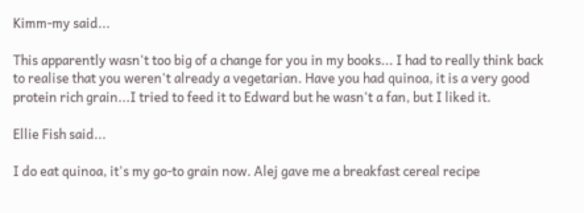Kimm-my said...

This apparently wasn't too big of a change for you in my books... I had to really think back to realise that you weren't already a vegetarian. Have you had quinoa, it is a very good protein rich grain...I tried to feed it to Edward but he wasn't a fan, but I liked it.

Ellie Fish said...

I do eat quinoa, it's my go-to grain now. Alej gave me a breakfast cereal recipe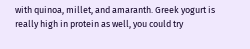with quinoa, millet, and amaranth. Greek yogurt is really high in protein as well, you could try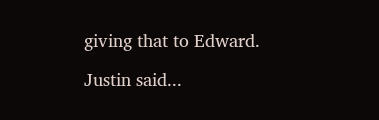giving that to Edward.

Justin said...